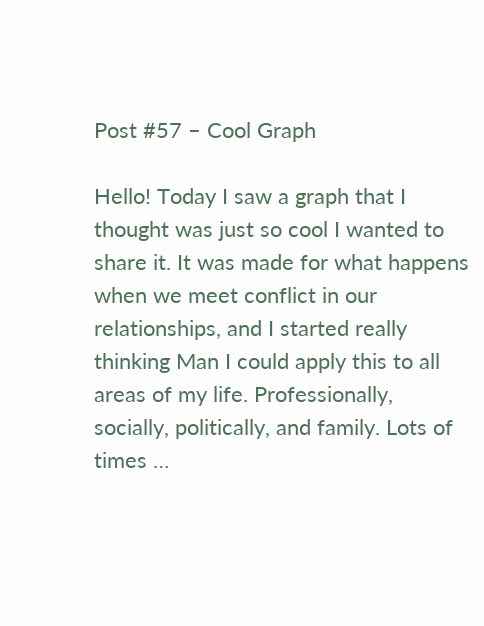Post #57 – Cool Graph

Hello! Today I saw a graph that I thought was just so cool I wanted to share it. It was made for what happens when we meet conflict in our relationships, and I started really thinking Man I could apply this to all areas of my life. Professionally, socially, politically, and family. Lots of times …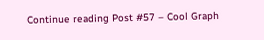Continue reading Post #57 – Cool Graph